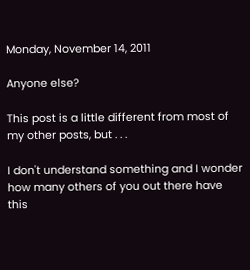Monday, November 14, 2011

Anyone else?

This post is a little different from most of my other posts, but . . .

I don't understand something and I wonder how many others of you out there have this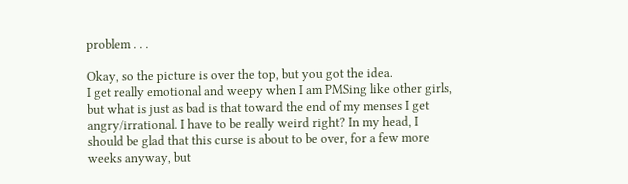problem . . .

Okay, so the picture is over the top, but you got the idea.
I get really emotional and weepy when I am PMSing like other girls, but what is just as bad is that toward the end of my menses I get angry/irrational. I have to be really weird right? In my head, I should be glad that this curse is about to be over, for a few more weeks anyway, but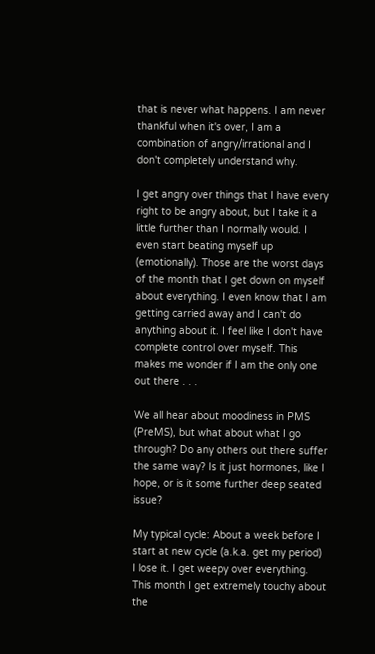that is never what happens. I am never thankful when it's over, I am a combination of angry/irrational and I don't completely understand why.

I get angry over things that I have every right to be angry about, but I take it a little further than I normally would. I even start beating myself up (emotionally). Those are the worst days of the month that I get down on myself about everything. I even know that I am getting carried away and I can't do anything about it. I feel like I don't have complete control over myself. This makes me wonder if I am the only one out there . . .

We all hear about moodiness in PMS (PreMS), but what about what I go through? Do any others out there suffer the same way? Is it just hormones, like I hope, or is it some further deep seated issue?

My typical cycle: About a week before I start at new cycle (a.k.a. get my period) I lose it. I get weepy over everything. This month I get extremely touchy about the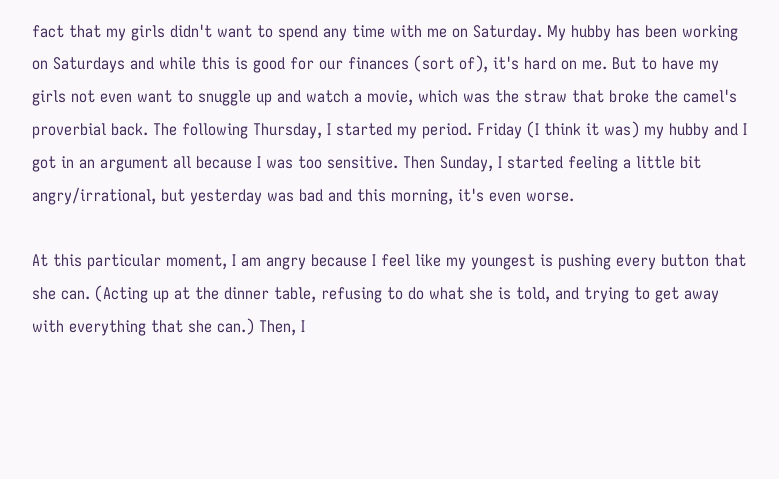fact that my girls didn't want to spend any time with me on Saturday. My hubby has been working on Saturdays and while this is good for our finances (sort of), it's hard on me. But to have my girls not even want to snuggle up and watch a movie, which was the straw that broke the camel's proverbial back. The following Thursday, I started my period. Friday (I think it was) my hubby and I got in an argument all because I was too sensitive. Then Sunday, I started feeling a little bit angry/irrational, but yesterday was bad and this morning, it's even worse.

At this particular moment, I am angry because I feel like my youngest is pushing every button that she can. (Acting up at the dinner table, refusing to do what she is told, and trying to get away with everything that she can.) Then, I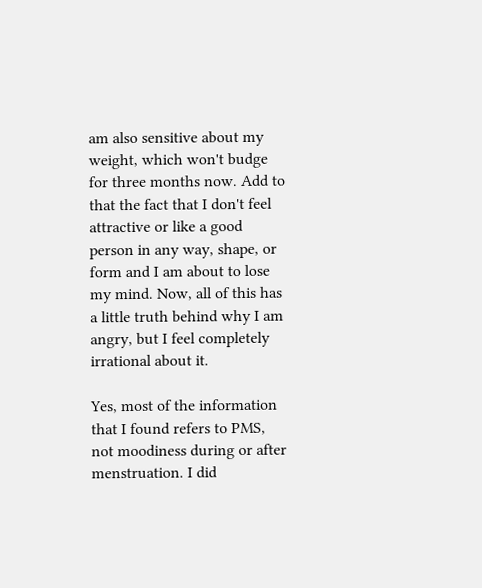am also sensitive about my weight, which won't budge for three months now. Add to that the fact that I don't feel attractive or like a good person in any way, shape, or form and I am about to lose my mind. Now, all of this has a little truth behind why I am angry, but I feel completely irrational about it.

Yes, most of the information that I found refers to PMS, not moodiness during or after menstruation. I did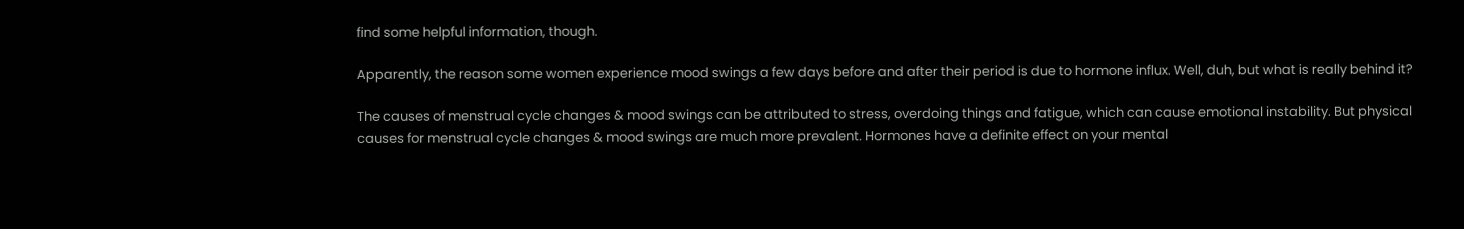find some helpful information, though.

Apparently, the reason some women experience mood swings a few days before and after their period is due to hormone influx. Well, duh, but what is really behind it?

The causes of menstrual cycle changes & mood swings can be attributed to stress, overdoing things and fatigue, which can cause emotional instability. But physical causes for menstrual cycle changes & mood swings are much more prevalent. Hormones have a definite effect on your mental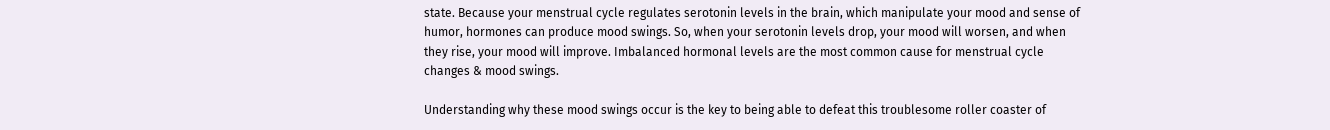state. Because your menstrual cycle regulates serotonin levels in the brain, which manipulate your mood and sense of humor, hormones can produce mood swings. So, when your serotonin levels drop, your mood will worsen, and when they rise, your mood will improve. Imbalanced hormonal levels are the most common cause for menstrual cycle changes & mood swings.

Understanding why these mood swings occur is the key to being able to defeat this troublesome roller coaster of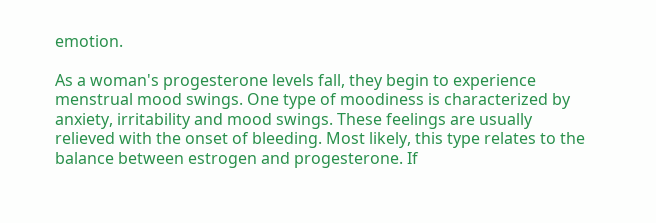emotion.

As a woman's progesterone levels fall, they begin to experience menstrual mood swings. One type of moodiness is characterized by anxiety, irritability and mood swings. These feelings are usually relieved with the onset of bleeding. Most likely, this type relates to the balance between estrogen and progesterone. If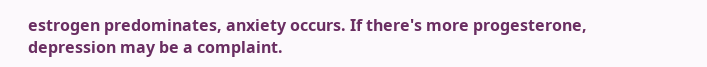estrogen predominates, anxiety occurs. If there's more progesterone, depression may be a complaint.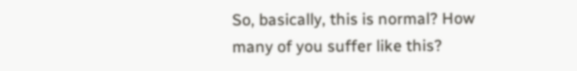So, basically, this is normal? How many of you suffer like this?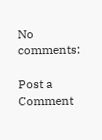No comments:

Post a Comment